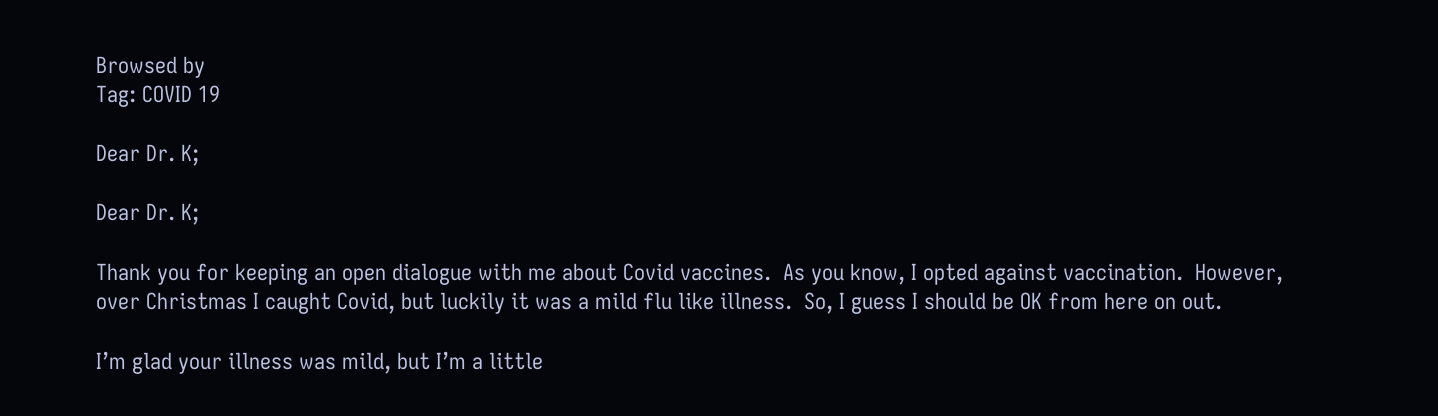Browsed by
Tag: COVID 19

Dear Dr. K;

Dear Dr. K;

Thank you for keeping an open dialogue with me about Covid vaccines.  As you know, I opted against vaccination.  However, over Christmas I caught Covid, but luckily it was a mild flu like illness.  So, I guess I should be OK from here on out.

I’m glad your illness was mild, but I’m a little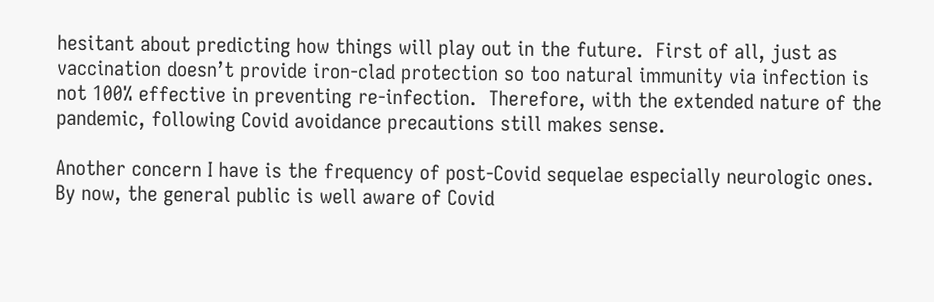hesitant about predicting how things will play out in the future.  First of all, just as vaccination doesn’t provide iron-clad protection so too natural immunity via infection is not 100% effective in preventing re-infection.  Therefore, with the extended nature of the pandemic, following Covid avoidance precautions still makes sense.

Another concern I have is the frequency of post-Covid sequelae especially neurologic ones.  By now, the general public is well aware of Covid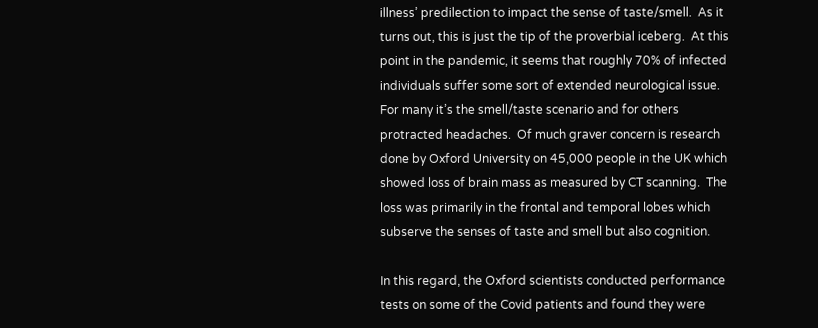illness’ predilection to impact the sense of taste/smell.  As it turns out, this is just the tip of the proverbial iceberg.  At this point in the pandemic, it seems that roughly 70% of infected individuals suffer some sort of extended neurological issue.  For many it’s the smell/taste scenario and for others protracted headaches.  Of much graver concern is research done by Oxford University on 45,000 people in the UK which showed loss of brain mass as measured by CT scanning.  The loss was primarily in the frontal and temporal lobes which subserve the senses of taste and smell but also cognition.

In this regard, the Oxford scientists conducted performance tests on some of the Covid patients and found they were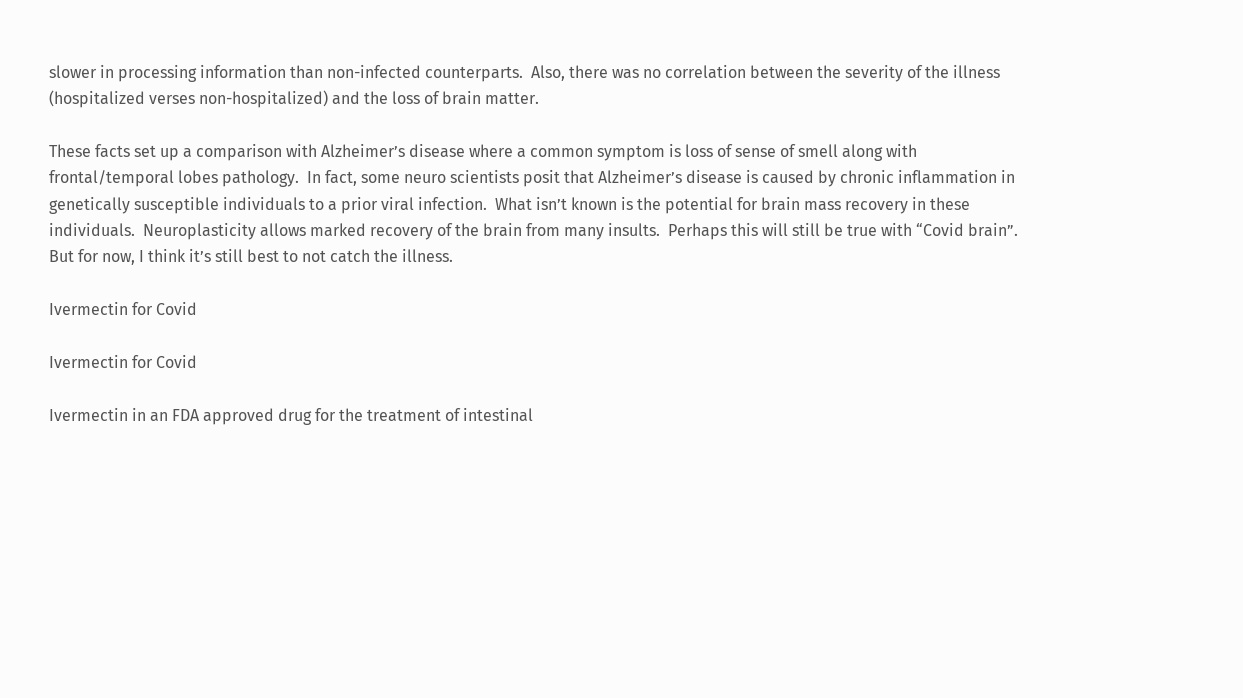slower in processing information than non-infected counterparts.  Also, there was no correlation between the severity of the illness (hospitalized verses non-hospitalized) and the loss of brain matter.

These facts set up a comparison with Alzheimer’s disease where a common symptom is loss of sense of smell along with frontal/temporal lobes pathology.  In fact, some neuro scientists posit that Alzheimer’s disease is caused by chronic inflammation in genetically susceptible individuals to a prior viral infection.  What isn’t known is the potential for brain mass recovery in these individuals.  Neuroplasticity allows marked recovery of the brain from many insults.  Perhaps this will still be true with “Covid brain”.  But for now, I think it’s still best to not catch the illness.

Ivermectin for Covid

Ivermectin for Covid

Ivermectin in an FDA approved drug for the treatment of intestinal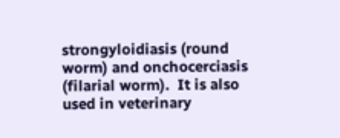strongyloidiasis (round worm) and onchocerciasis (filarial worm).  It is also used in veterinary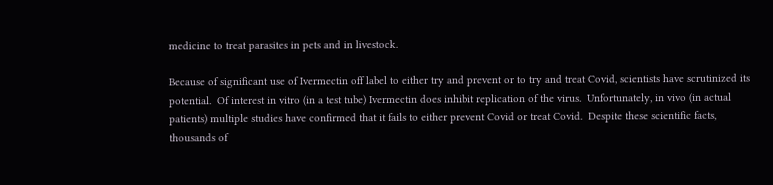medicine to treat parasites in pets and in livestock.

Because of significant use of Ivermectin off label to either try and prevent or to try and treat Covid, scientists have scrutinized its potential.  Of interest in vitro (in a test tube) Ivermectin does inhibit replication of the virus.  Unfortunately, in vivo (in actual patients) multiple studies have confirmed that it fails to either prevent Covid or treat Covid.  Despite these scientific facts, thousands of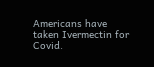Americans have taken Ivermectin for Covid.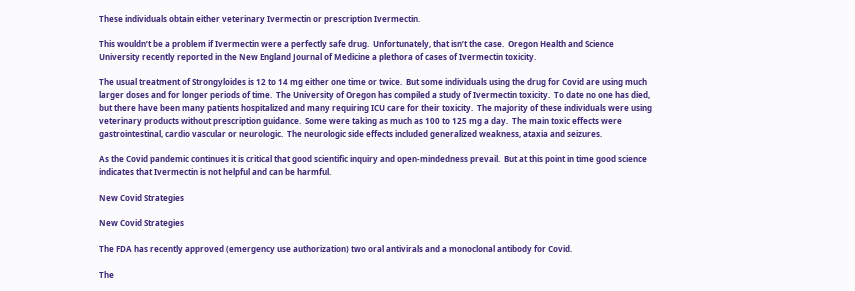These individuals obtain either veterinary Ivermectin or prescription Ivermectin.

This wouldn’t be a problem if Ivermectin were a perfectly safe drug.  Unfortunately, that isn’t the case.  Oregon Health and Science University recently reported in the New England Journal of Medicine a plethora of cases of Ivermectin toxicity.

The usual treatment of Strongyloides is 12 to 14 mg either one time or twice.  But some individuals using the drug for Covid are using much larger doses and for longer periods of time.  The University of Oregon has compiled a study of Ivermectin toxicity.  To date no one has died, but there have been many patients hospitalized and many requiring ICU care for their toxicity.  The majority of these individuals were using veterinary products without prescription guidance.  Some were taking as much as 100 to 125 mg a day.  The main toxic effects were gastrointestinal, cardio vascular or neurologic.  The neurologic side effects included generalized weakness, ataxia and seizures.

As the Covid pandemic continues it is critical that good scientific inquiry and open-mindedness prevail.  But at this point in time good science indicates that Ivermectin is not helpful and can be harmful.

New Covid Strategies

New Covid Strategies

The FDA has recently approved (emergency use authorization) two oral antivirals and a monoclonal antibody for Covid.

The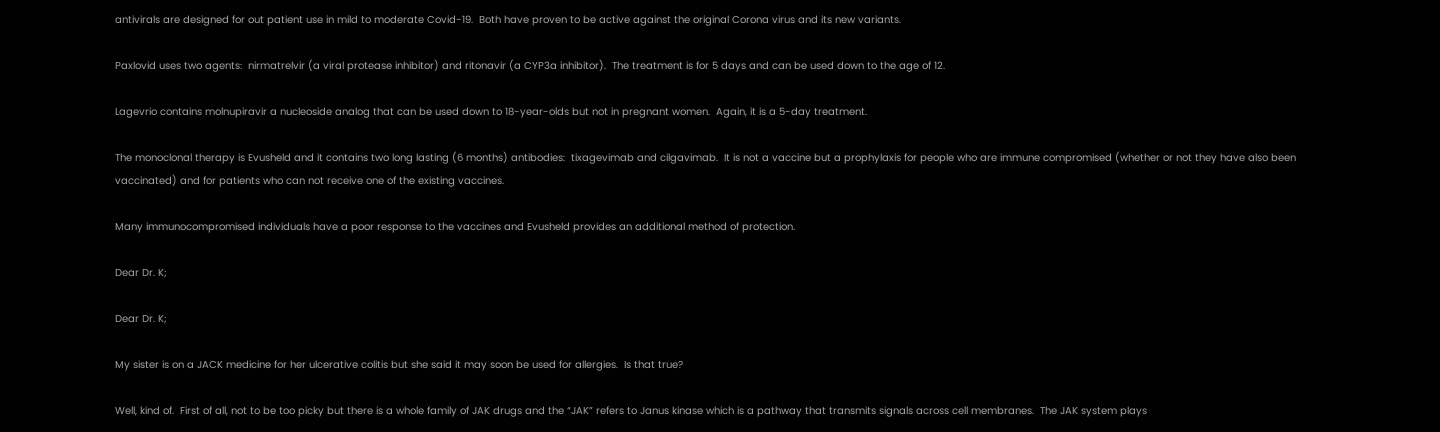antivirals are designed for out patient use in mild to moderate Covid-19.  Both have proven to be active against the original Corona virus and its new variants.

Paxlovid uses two agents:  nirmatrelvir (a viral protease inhibitor) and ritonavir (a CYP3a inhibitor).  The treatment is for 5 days and can be used down to the age of 12.

Lagevrio contains molnupiravir a nucleoside analog that can be used down to 18-year-olds but not in pregnant women.  Again, it is a 5-day treatment.

The monoclonal therapy is Evusheld and it contains two long lasting (6 months) antibodies:  tixagevimab and cilgavimab.  It is not a vaccine but a prophylaxis for people who are immune compromised (whether or not they have also been vaccinated) and for patients who can not receive one of the existing vaccines.

Many immunocompromised individuals have a poor response to the vaccines and Evusheld provides an additional method of protection.

Dear Dr. K;

Dear Dr. K;

My sister is on a JACK medicine for her ulcerative colitis but she said it may soon be used for allergies.  Is that true?

Well, kind of.  First of all, not to be too picky but there is a whole family of JAK drugs and the “JAK” refers to Janus kinase which is a pathway that transmits signals across cell membranes.  The JAK system plays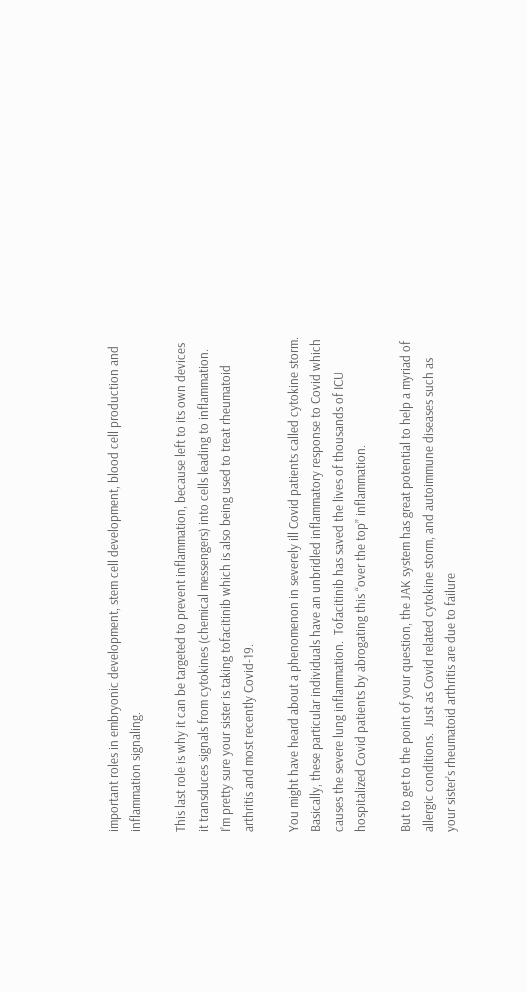important roles in embryonic development, stem cell development, blood cell production and inflammation signaling.

This last role is why it can be targeted to prevent inflammation, because left to its own devices it transduces signals from cytokines (chemical messengers) into cells leading to inflammation.  I’m pretty sure your sister is taking tofacitinib which is also being used to treat rheumatoid arthritis and most recently Covid-19.

You might have heard about a phenomenon in severely ill Covid patients called cytokine storm.  Basically, these particular individuals have an unbridled inflammatory response to Covid which causes the severe lung inflammation.  Tofacitinib has saved the lives of thousands of ICU hospitalized Covid patients by abrogating this “over the top” inflammation.

But to get to the point of your question, the JAK system has great potential to help a myriad of allergic conditions.  Just as Covid related cytokine storm, and autoimmune diseases such as your sister’s rheumatoid arthritis are due to failure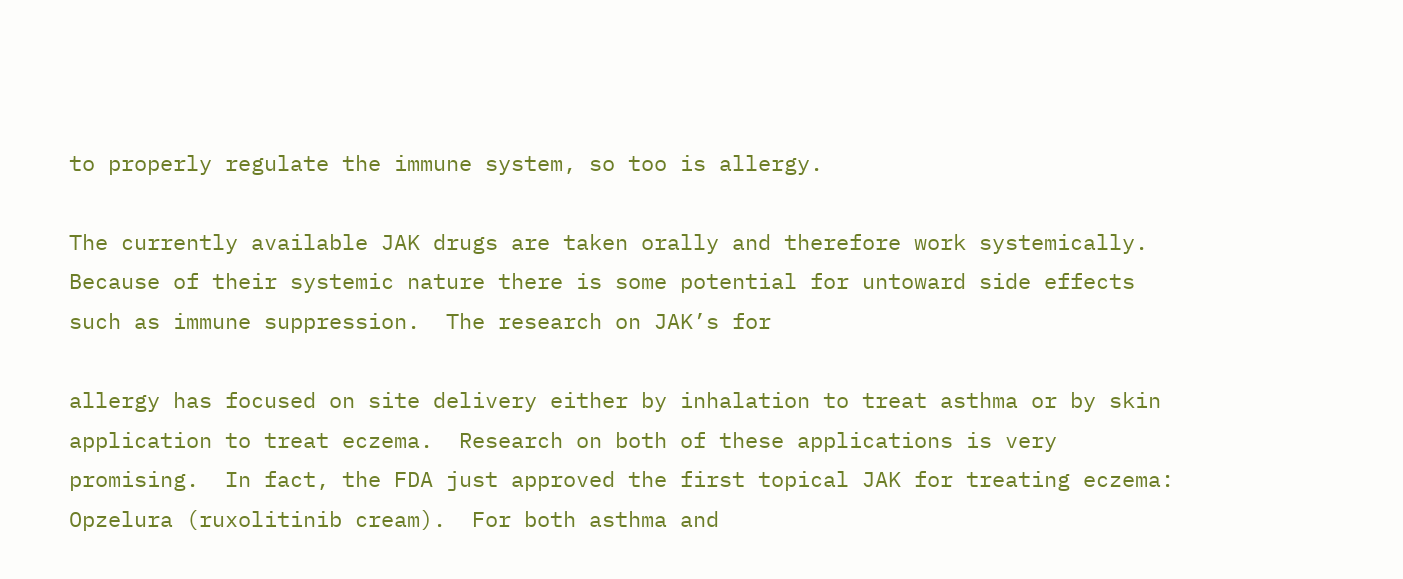to properly regulate the immune system, so too is allergy.

The currently available JAK drugs are taken orally and therefore work systemically.  Because of their systemic nature there is some potential for untoward side effects such as immune suppression.  The research on JAK’s for

allergy has focused on site delivery either by inhalation to treat asthma or by skin application to treat eczema.  Research on both of these applications is very promising.  In fact, the FDA just approved the first topical JAK for treating eczema: Opzelura (ruxolitinib cream).  For both asthma and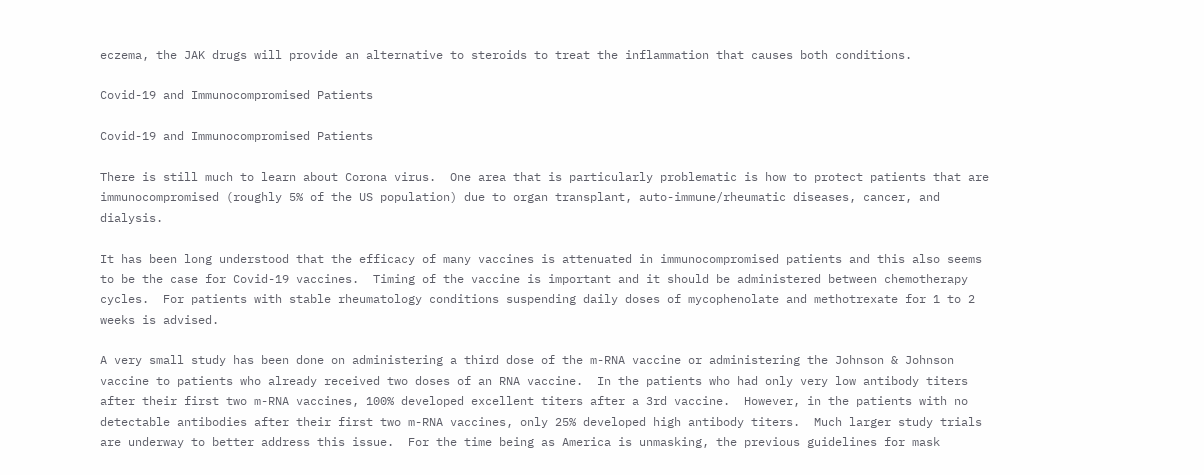eczema, the JAK drugs will provide an alternative to steroids to treat the inflammation that causes both conditions.

Covid-19 and Immunocompromised Patients

Covid-19 and Immunocompromised Patients

There is still much to learn about Corona virus.  One area that is particularly problematic is how to protect patients that are immunocompromised (roughly 5% of the US population) due to organ transplant, auto-immune/rheumatic diseases, cancer, and dialysis.

It has been long understood that the efficacy of many vaccines is attenuated in immunocompromised patients and this also seems to be the case for Covid-19 vaccines.  Timing of the vaccine is important and it should be administered between chemotherapy cycles.  For patients with stable rheumatology conditions suspending daily doses of mycophenolate and methotrexate for 1 to 2 weeks is advised.

A very small study has been done on administering a third dose of the m-RNA vaccine or administering the Johnson & Johnson vaccine to patients who already received two doses of an RNA vaccine.  In the patients who had only very low antibody titers after their first two m-RNA vaccines, 100% developed excellent titers after a 3rd vaccine.  However, in the patients with no detectable antibodies after their first two m-RNA vaccines, only 25% developed high antibody titers.  Much larger study trials are underway to better address this issue.  For the time being as America is unmasking, the previous guidelines for mask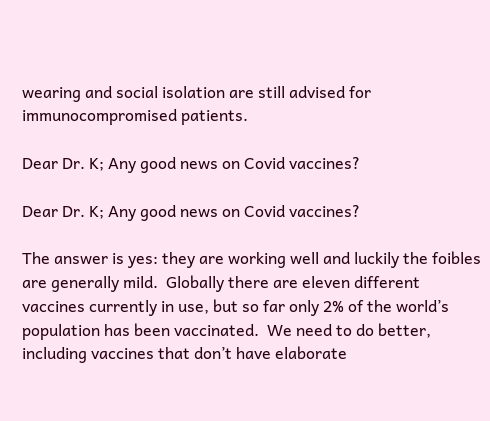wearing and social isolation are still advised for immunocompromised patients.

Dear Dr. K; Any good news on Covid vaccines?

Dear Dr. K; Any good news on Covid vaccines?

The answer is yes: they are working well and luckily the foibles are generally mild.  Globally there are eleven different vaccines currently in use, but so far only 2% of the world’s population has been vaccinated.  We need to do better, including vaccines that don’t have elaborate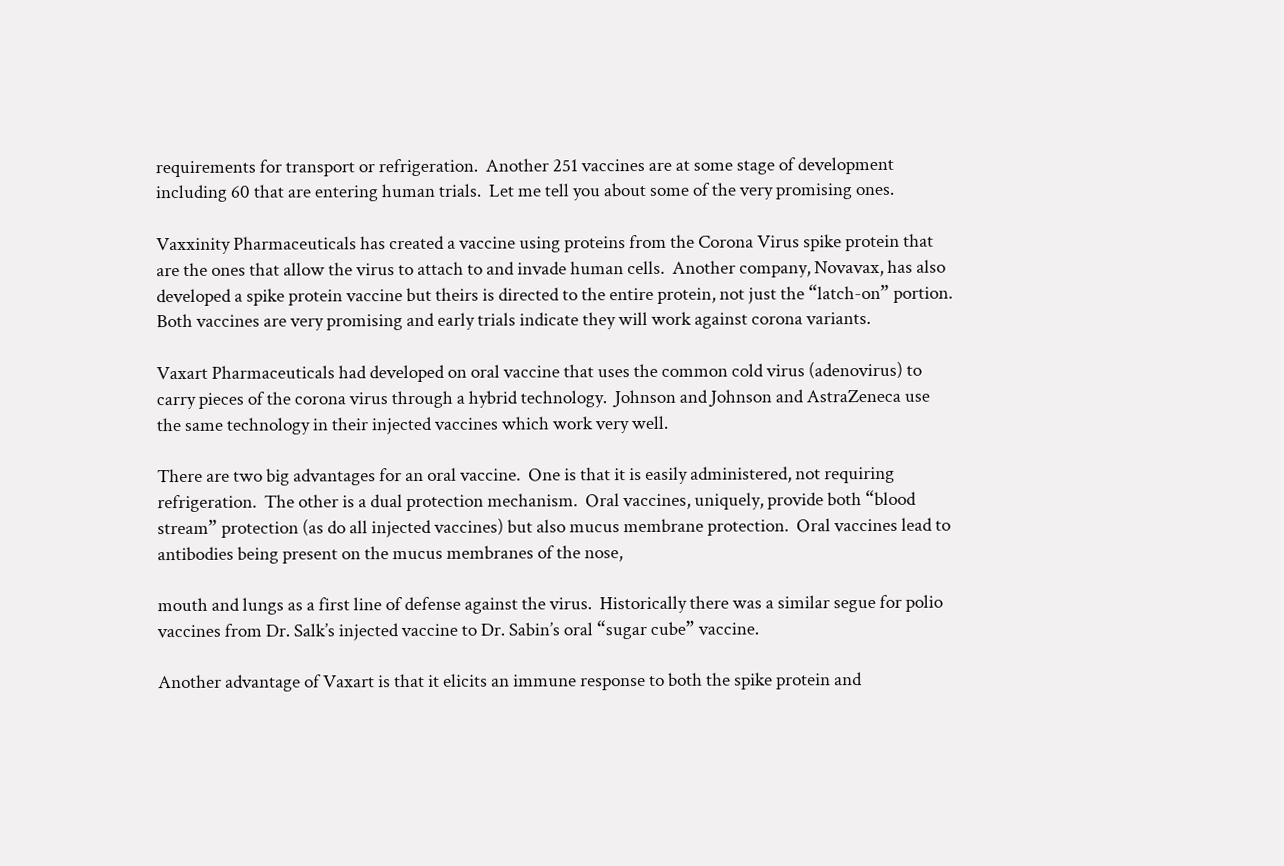requirements for transport or refrigeration.  Another 251 vaccines are at some stage of development including 60 that are entering human trials.  Let me tell you about some of the very promising ones.

Vaxxinity Pharmaceuticals has created a vaccine using proteins from the Corona Virus spike protein that are the ones that allow the virus to attach to and invade human cells.  Another company, Novavax, has also developed a spike protein vaccine but theirs is directed to the entire protein, not just the “latch-on” portion.  Both vaccines are very promising and early trials indicate they will work against corona variants.

Vaxart Pharmaceuticals had developed on oral vaccine that uses the common cold virus (adenovirus) to carry pieces of the corona virus through a hybrid technology.  Johnson and Johnson and AstraZeneca use the same technology in their injected vaccines which work very well.

There are two big advantages for an oral vaccine.  One is that it is easily administered, not requiring refrigeration.  The other is a dual protection mechanism.  Oral vaccines, uniquely, provide both “blood stream” protection (as do all injected vaccines) but also mucus membrane protection.  Oral vaccines lead to antibodies being present on the mucus membranes of the nose,

mouth and lungs as a first line of defense against the virus.  Historically there was a similar segue for polio vaccines from Dr. Salk’s injected vaccine to Dr. Sabin’s oral “sugar cube” vaccine.

Another advantage of Vaxart is that it elicits an immune response to both the spike protein and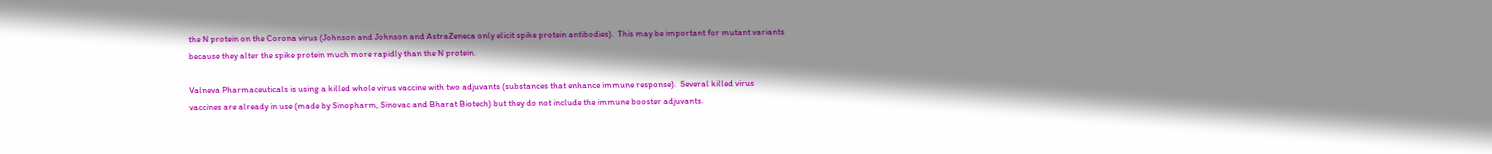the N protein on the Corona virus (Johnson and Johnson and AstraZeneca only elicit spike protein antibodies).  This may be important for mutant variants because they alter the spike protein much more rapidly than the N protein.

Valneva Pharmaceuticals is using a killed whole virus vaccine with two adjuvants (substances that enhance immune response).  Several killed virus vaccines are already in use (made by Sinopharm, Sinovac and Bharat Biotech) but they do not include the immune booster adjuvants.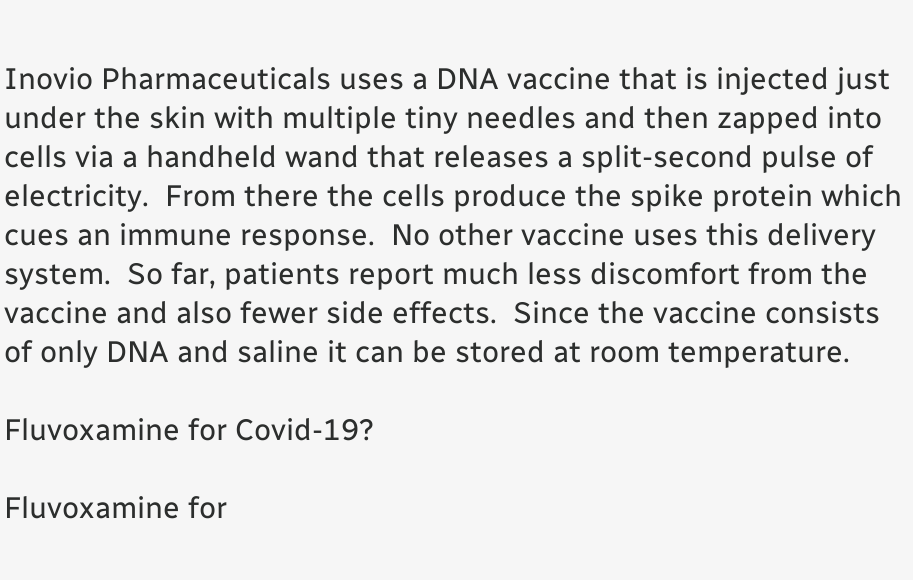Inovio Pharmaceuticals uses a DNA vaccine that is injected just under the skin with multiple tiny needles and then zapped into cells via a handheld wand that releases a split-second pulse of electricity.  From there the cells produce the spike protein which cues an immune response.  No other vaccine uses this delivery system.  So far, patients report much less discomfort from the vaccine and also fewer side effects.  Since the vaccine consists of only DNA and saline it can be stored at room temperature.

Fluvoxamine for Covid-19?

Fluvoxamine for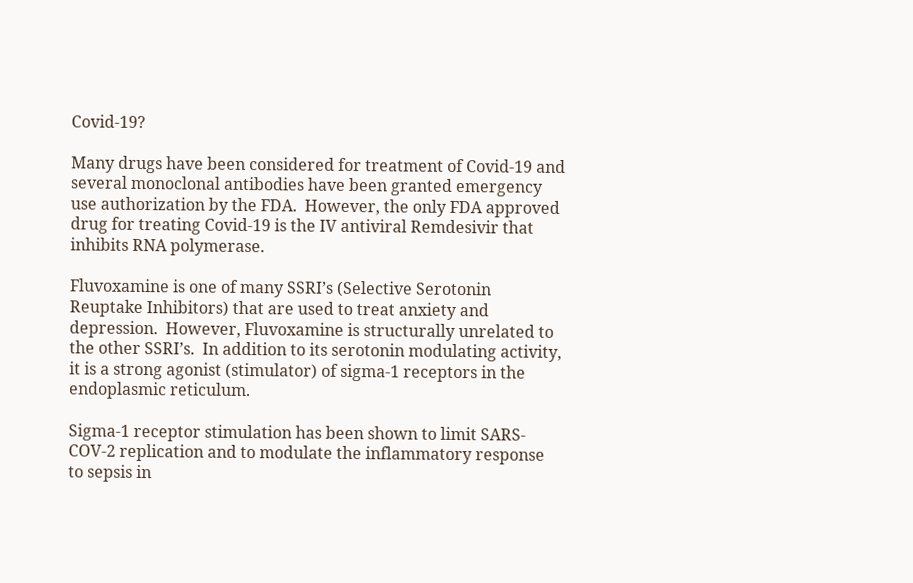Covid-19?

Many drugs have been considered for treatment of Covid-19 and several monoclonal antibodies have been granted emergency use authorization by the FDA.  However, the only FDA approved drug for treating Covid-19 is the IV antiviral Remdesivir that inhibits RNA polymerase.

Fluvoxamine is one of many SSRI’s (Selective Serotonin Reuptake Inhibitors) that are used to treat anxiety and depression.  However, Fluvoxamine is structurally unrelated to the other SSRI’s.  In addition to its serotonin modulating activity, it is a strong agonist (stimulator) of sigma-1 receptors in the endoplasmic reticulum.

Sigma-1 receptor stimulation has been shown to limit SARS-COV-2 replication and to modulate the inflammatory response to sepsis in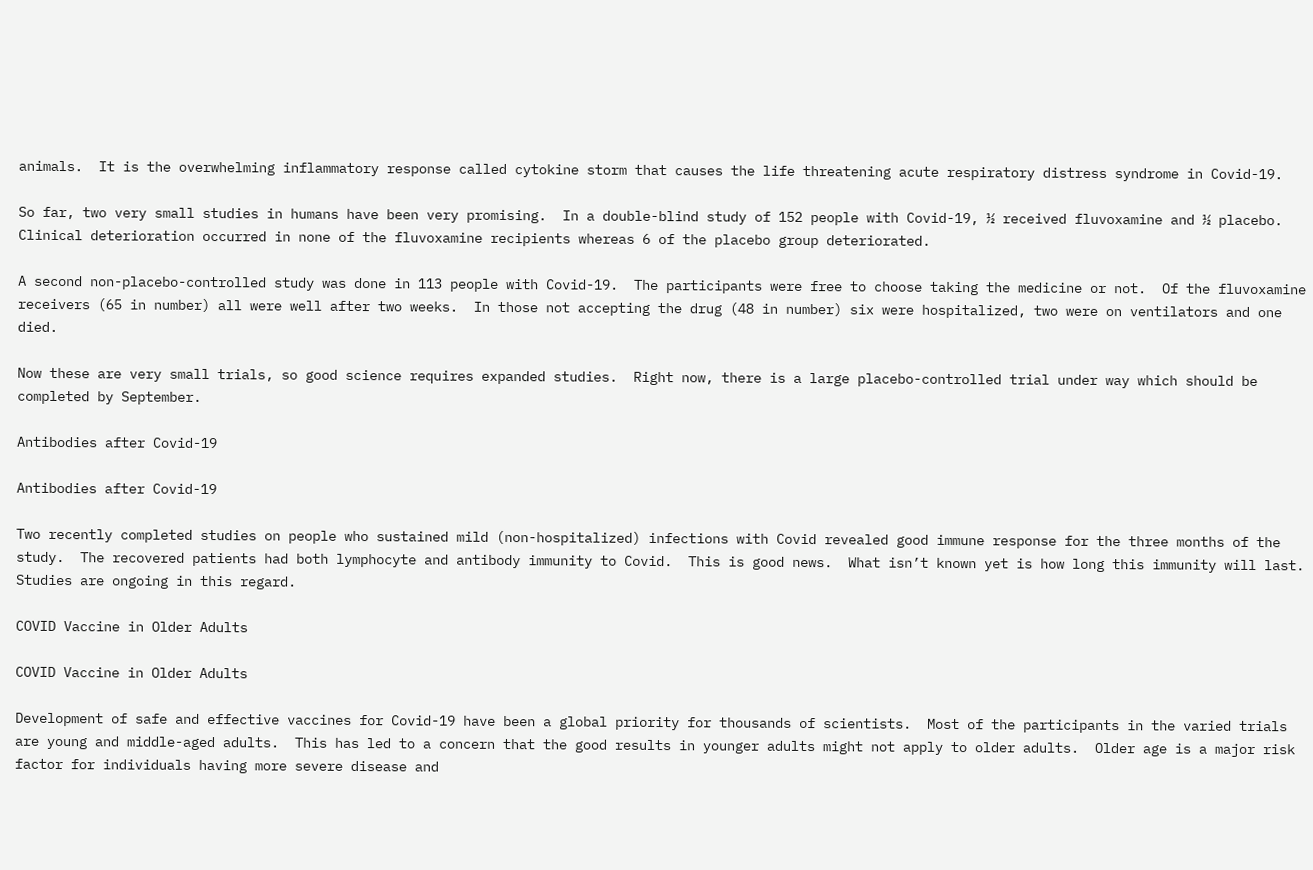animals.  It is the overwhelming inflammatory response called cytokine storm that causes the life threatening acute respiratory distress syndrome in Covid-19.

So far, two very small studies in humans have been very promising.  In a double-blind study of 152 people with Covid-19, ½ received fluvoxamine and ½ placebo.  Clinical deterioration occurred in none of the fluvoxamine recipients whereas 6 of the placebo group deteriorated.

A second non-placebo-controlled study was done in 113 people with Covid-19.  The participants were free to choose taking the medicine or not.  Of the fluvoxamine receivers (65 in number) all were well after two weeks.  In those not accepting the drug (48 in number) six were hospitalized, two were on ventilators and one died.

Now these are very small trials, so good science requires expanded studies.  Right now, there is a large placebo-controlled trial under way which should be completed by September.

Antibodies after Covid-19

Antibodies after Covid-19

Two recently completed studies on people who sustained mild (non-hospitalized) infections with Covid revealed good immune response for the three months of the study.  The recovered patients had both lymphocyte and antibody immunity to Covid.  This is good news.  What isn’t known yet is how long this immunity will last.  Studies are ongoing in this regard.

COVID Vaccine in Older Adults

COVID Vaccine in Older Adults

Development of safe and effective vaccines for Covid-19 have been a global priority for thousands of scientists.  Most of the participants in the varied trials are young and middle-aged adults.  This has led to a concern that the good results in younger adults might not apply to older adults.  Older age is a major risk factor for individuals having more severe disease and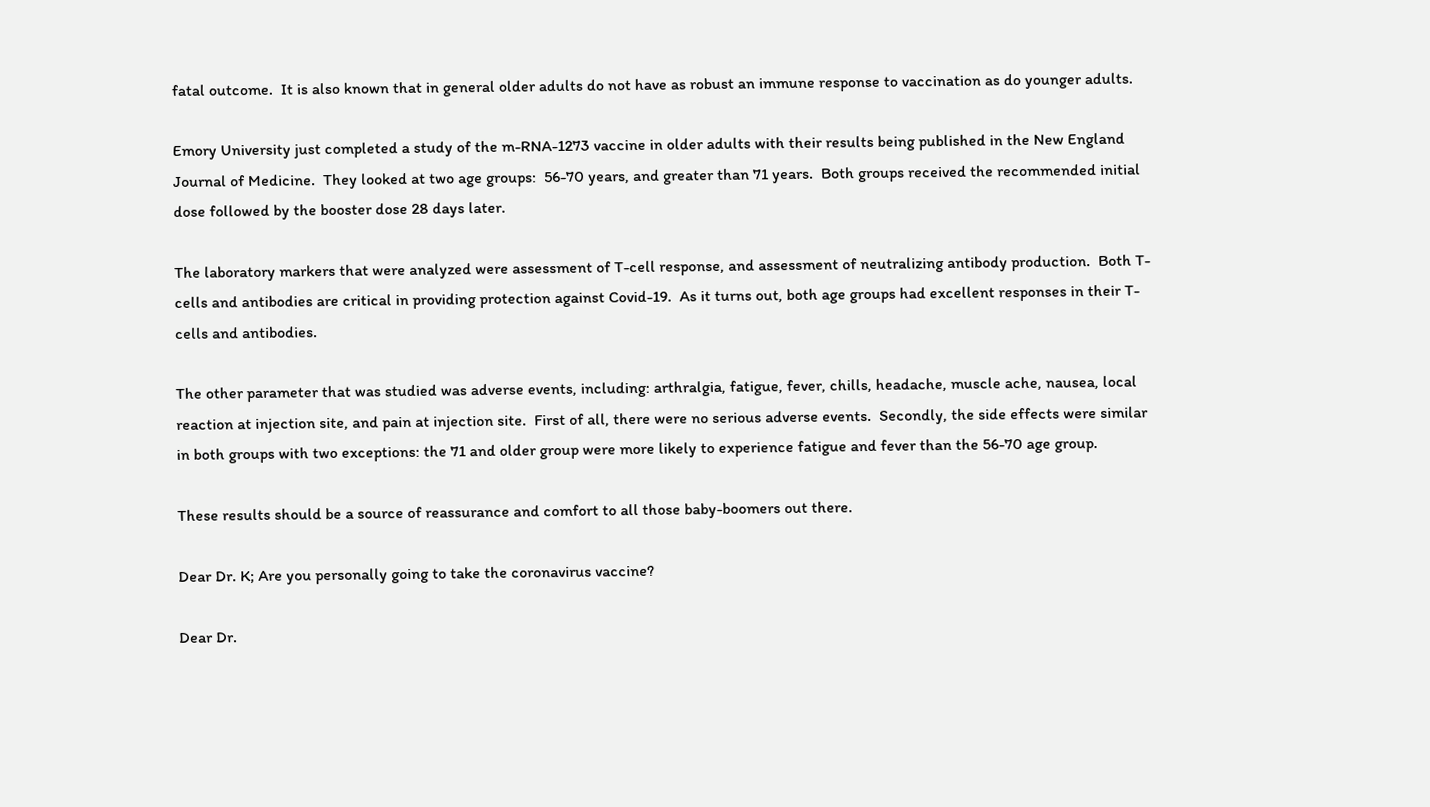fatal outcome.  It is also known that in general older adults do not have as robust an immune response to vaccination as do younger adults.

Emory University just completed a study of the m-RNA-1273 vaccine in older adults with their results being published in the New England Journal of Medicine.  They looked at two age groups:  56-70 years, and greater than 71 years.  Both groups received the recommended initial dose followed by the booster dose 28 days later.

The laboratory markers that were analyzed were assessment of T-cell response, and assessment of neutralizing antibody production.  Both T-cells and antibodies are critical in providing protection against Covid-19.  As it turns out, both age groups had excellent responses in their T-cells and antibodies.

The other parameter that was studied was adverse events, including: arthralgia, fatigue, fever, chills, headache, muscle ache, nausea, local reaction at injection site, and pain at injection site.  First of all, there were no serious adverse events.  Secondly, the side effects were similar in both groups with two exceptions: the 71 and older group were more likely to experience fatigue and fever than the 56-70 age group.

These results should be a source of reassurance and comfort to all those baby-boomers out there.

Dear Dr. K; Are you personally going to take the coronavirus vaccine?

Dear Dr.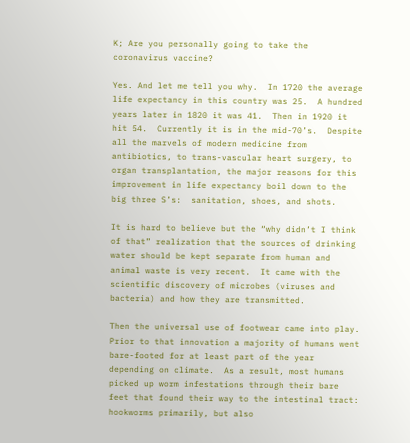K; Are you personally going to take the coronavirus vaccine?

Yes. And let me tell you why.  In 1720 the average life expectancy in this country was 25.  A hundred years later in 1820 it was 41.  Then in 1920 it hit 54.  Currently it is in the mid-70’s.  Despite all the marvels of modern medicine from antibiotics, to trans-vascular heart surgery, to organ transplantation, the major reasons for this improvement in life expectancy boil down to the big three S’s:  sanitation, shoes, and shots.

It is hard to believe but the “why didn’t I think of that” realization that the sources of drinking water should be kept separate from human and animal waste is very recent.  It came with the scientific discovery of microbes (viruses and bacteria) and how they are transmitted.

Then the universal use of footwear came into play.  Prior to that innovation a majority of humans went bare-footed for at least part of the year depending on climate.  As a result, most humans picked up worm infestations through their bare feet that found their way to the intestinal tract: hookworms primarily, but also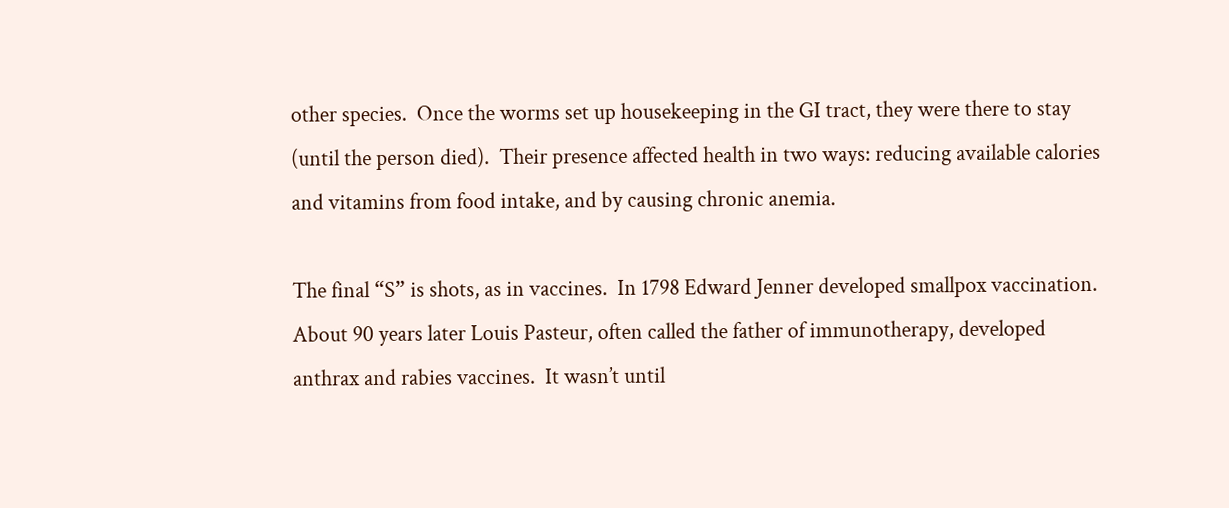other species.  Once the worms set up housekeeping in the GI tract, they were there to stay (until the person died).  Their presence affected health in two ways: reducing available calories and vitamins from food intake, and by causing chronic anemia.

The final “S” is shots, as in vaccines.  In 1798 Edward Jenner developed smallpox vaccination.  About 90 years later Louis Pasteur, often called the father of immunotherapy, developed anthrax and rabies vaccines.  It wasn’t until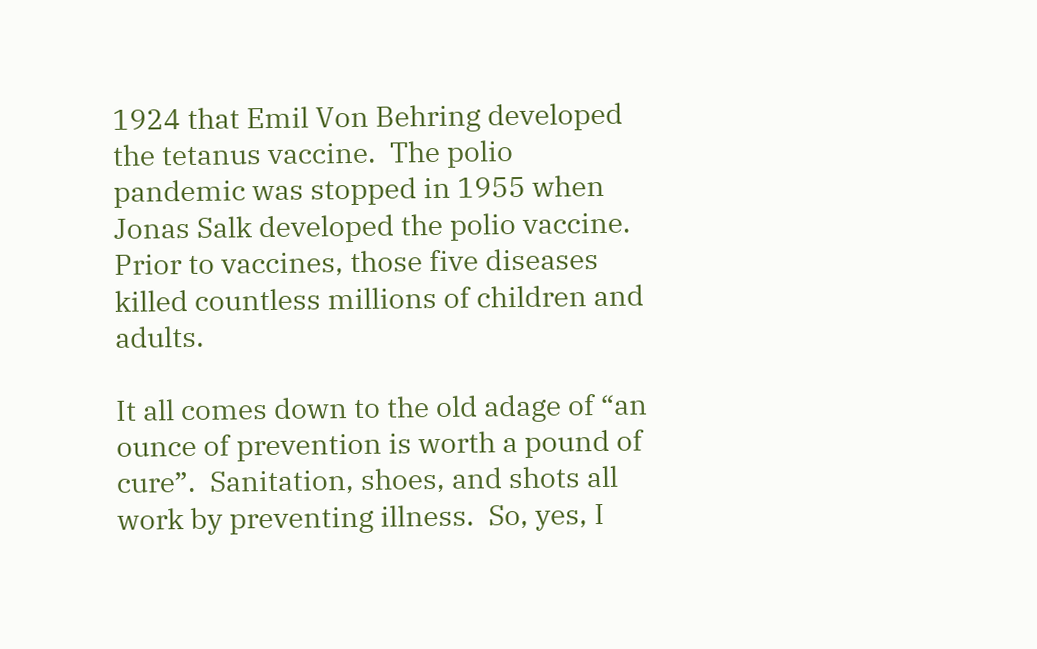1924 that Emil Von Behring developed the tetanus vaccine.  The polio pandemic was stopped in 1955 when Jonas Salk developed the polio vaccine.  Prior to vaccines, those five diseases killed countless millions of children and adults.

It all comes down to the old adage of “an ounce of prevention is worth a pound of cure”.  Sanitation, shoes, and shots all work by preventing illness.  So, yes, I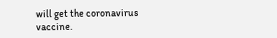will get the coronavirus vaccine.